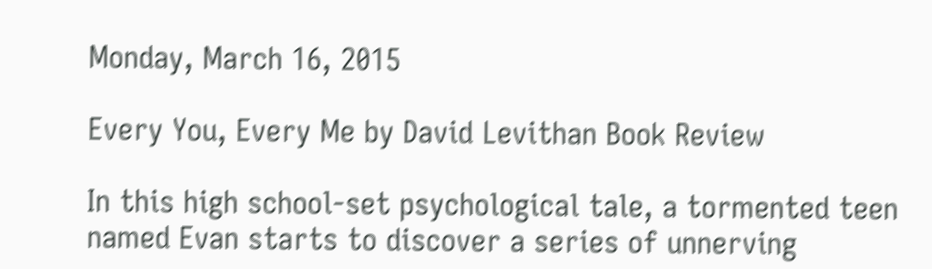Monday, March 16, 2015

Every You, Every Me by David Levithan Book Review

In this high school-set psychological tale, a tormented teen named Evan starts to discover a series of unnerving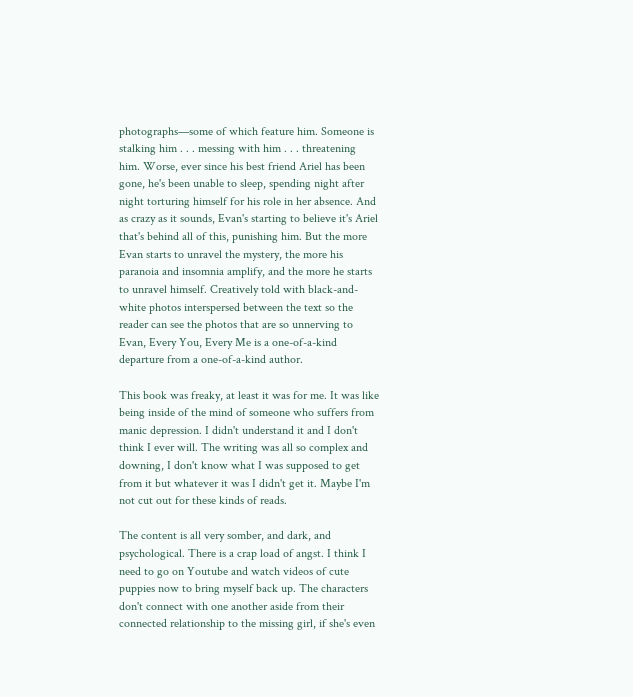photographs—some of which feature him. Someone is stalking him . . . messing with him . . . threatening him. Worse, ever since his best friend Ariel has been gone, he's been unable to sleep, spending night after night torturing himself for his role in her absence. And as crazy as it sounds, Evan's starting to believe it's Ariel that's behind all of this, punishing him. But the more Evan starts to unravel the mystery, the more his paranoia and insomnia amplify, and the more he starts to unravel himself. Creatively told with black-and-white photos interspersed between the text so the reader can see the photos that are so unnerving to Evan, Every You, Every Me is a one-of-a-kind departure from a one-of-a-kind author.

This book was freaky, at least it was for me. It was like being inside of the mind of someone who suffers from manic depression. I didn't understand it and I don't think I ever will. The writing was all so complex and downing, I don't know what I was supposed to get from it but whatever it was I didn't get it. Maybe I'm not cut out for these kinds of reads.

The content is all very somber, and dark, and psychological. There is a crap load of angst. I think I need to go on Youtube and watch videos of cute puppies now to bring myself back up. The characters don't connect with one another aside from their connected relationship to the missing girl, if she's even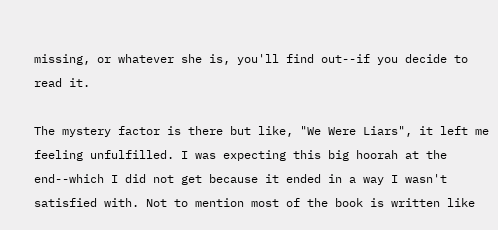missing, or whatever she is, you'll find out--if you decide to read it.

The mystery factor is there but like, "We Were Liars", it left me feeling unfulfilled. I was expecting this big hoorah at the end--which I did not get because it ended in a way I wasn't satisfied with. Not to mention most of the book is written like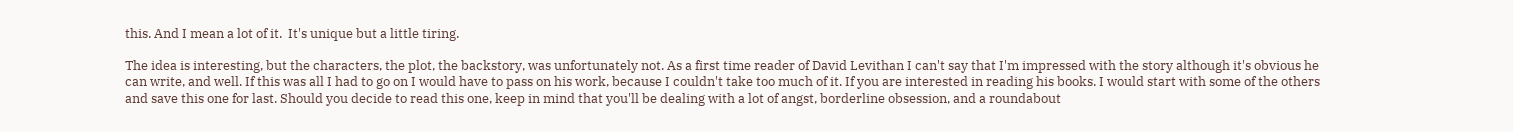this. And I mean a lot of it.  It's unique but a little tiring.

The idea is interesting, but the characters, the plot, the backstory, was unfortunately not. As a first time reader of David Levithan I can't say that I'm impressed with the story although it's obvious he can write, and well. If this was all I had to go on I would have to pass on his work, because I couldn't take too much of it. If you are interested in reading his books. I would start with some of the others and save this one for last. Should you decide to read this one, keep in mind that you'll be dealing with a lot of angst, borderline obsession, and a roundabout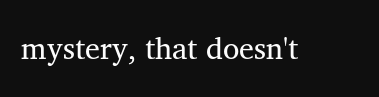mystery, that doesn't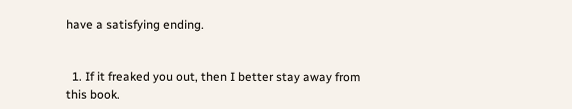have a satisfying ending.


  1. If it freaked you out, then I better stay away from this book.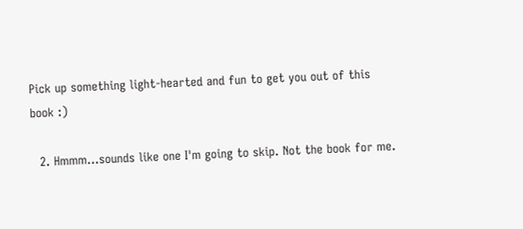Pick up something light-hearted and fun to get you out of this book :)

  2. Hmmm…sounds like one I'm going to skip. Not the book for me.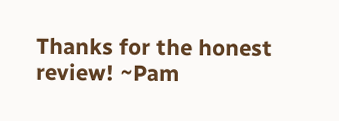Thanks for the honest review! ~Pam